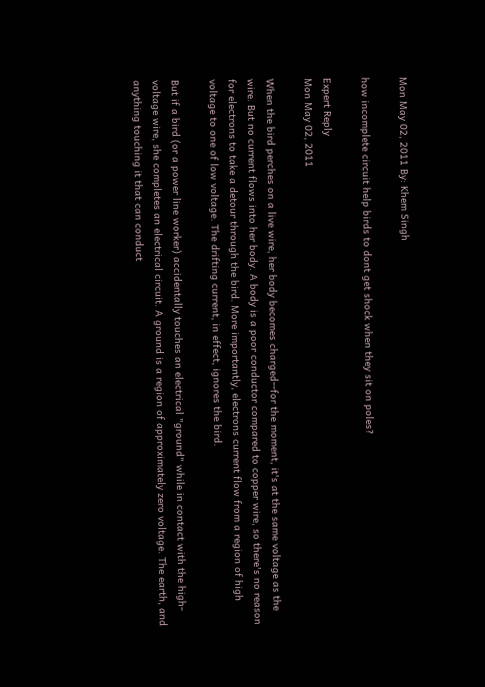Mon May 02, 2011 By: Khem Singh

how incomplete circuit help birds to dont get shock when they sit on poles?

Expert Reply
Mon May 02, 2011

When the bird perches on a live wire, her body becomes charged--for the moment, it's at the same voltage as the wire. But no current flows into her body. A body is a poor conductor compared to copper wire, so there's no reason for electrons to take a detour through the bird. More importantly, electrons current flow from a region of high voltage to one of low voltage. The drifting current, in effect, ignores the bird.

But if a bird (or a power line worker) accidentally touches an electrical "ground" while in contact with the high-voltage wire, she completes an electrical circuit. A ground is a region of approximately zero voltage. The earth, and anything touching it that can conduct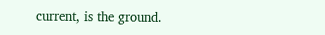current, is the ground.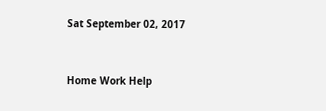Sat September 02, 2017


Home Work Help